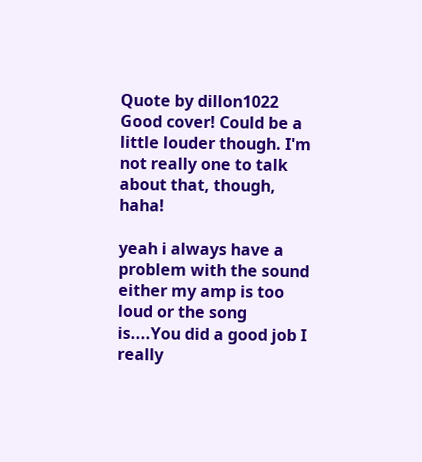Quote by dillon1022
Good cover! Could be a little louder though. I'm not really one to talk about that, though, haha!

yeah i always have a problem with the sound either my amp is too loud or the song is....You did a good job I really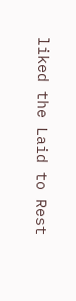liked the Laid to Rest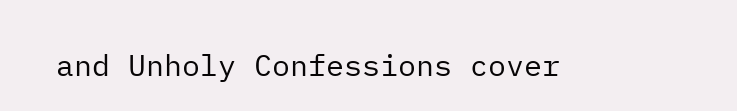and Unholy Confessions cover